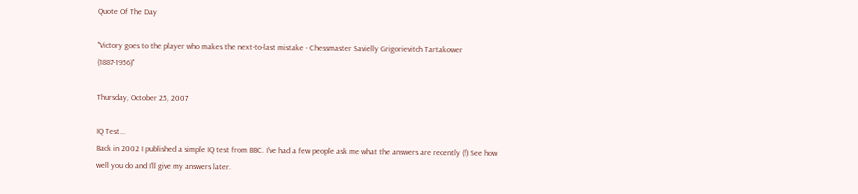Quote Of The Day

"Victory goes to the player who makes the next-to-last mistake - Chessmaster Savielly Grigorievitch Tartakower (1887-1956)"

Thursday, October 25, 2007

IQ Test...
Back in 2002 I published a simple IQ test from BBC. I've had a few people ask me what the answers are recently (!) See how well you do and I'll give my answers later.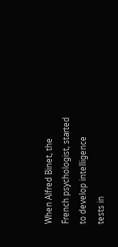When Alfred Binet, the French psychologist, started to develop intelligence tests in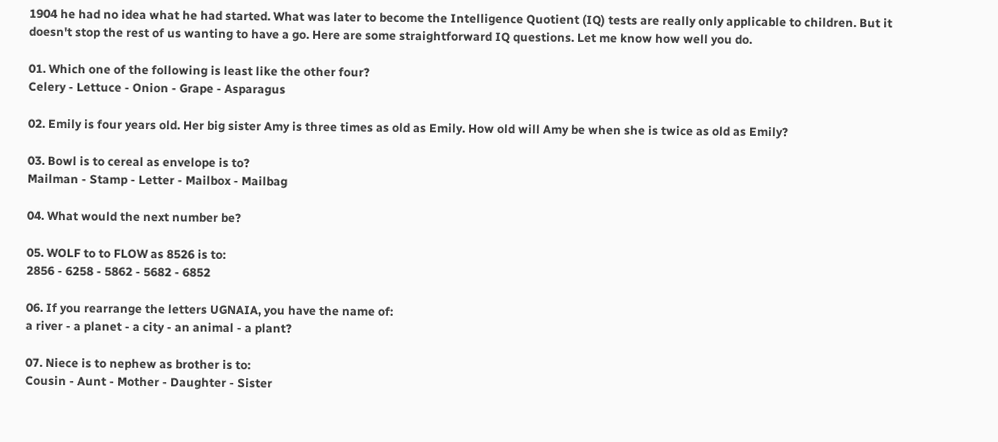1904 he had no idea what he had started. What was later to become the Intelligence Quotient (IQ) tests are really only applicable to children. But it doesn't stop the rest of us wanting to have a go. Here are some straightforward IQ questions. Let me know how well you do.

01. Which one of the following is least like the other four?
Celery - Lettuce - Onion - Grape - Asparagus

02. Emily is four years old. Her big sister Amy is three times as old as Emily. How old will Amy be when she is twice as old as Emily?

03. Bowl is to cereal as envelope is to?
Mailman - Stamp - Letter - Mailbox - Mailbag

04. What would the next number be?

05. WOLF to to FLOW as 8526 is to:
2856 - 6258 - 5862 - 5682 - 6852

06. If you rearrange the letters UGNAIA, you have the name of:
a river - a planet - a city - an animal - a plant?

07. Niece is to nephew as brother is to:
Cousin - Aunt - Mother - Daughter - Sister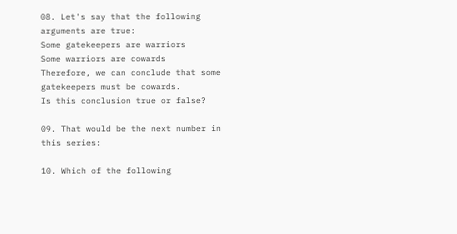08. Let's say that the following arguments are true:
Some gatekeepers are warriors
Some warriors are cowards
Therefore, we can conclude that some gatekeepers must be cowards.
Is this conclusion true or false?

09. That would be the next number in this series:

10. Which of the following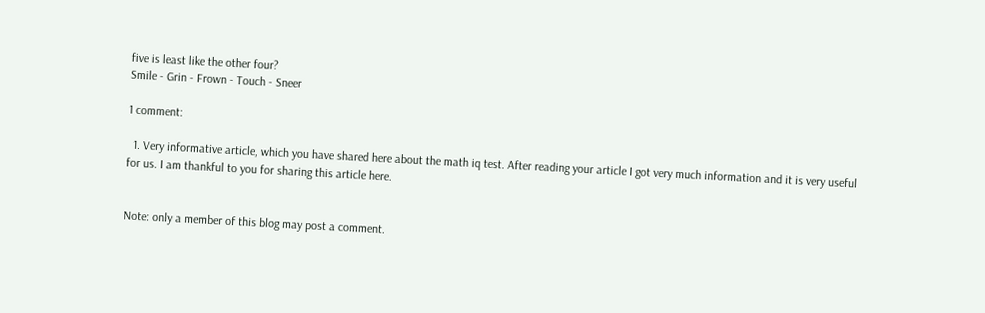five is least like the other four?
Smile - Grin - Frown - Touch - Sneer

1 comment:

  1. Very informative article, which you have shared here about the math iq test. After reading your article I got very much information and it is very useful for us. I am thankful to you for sharing this article here.


Note: only a member of this blog may post a comment.